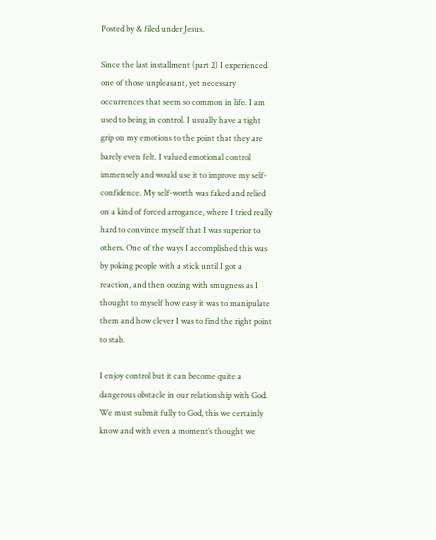Posted by & filed under Jesus.

Since the last installment (part 2) I experienced one of those unpleasant, yet necessary occurrences that seem so common in life. I am used to being in control. I usually have a tight grip on my emotions to the point that they are barely even felt. I valued emotional control immensely and would use it to improve my self-confidence. My self-worth was faked and relied on a kind of forced arrogance, where I tried really hard to convince myself that I was superior to others. One of the ways I accomplished this was by poking people with a stick until I got a reaction, and then oozing with smugness as I thought to myself how easy it was to manipulate them and how clever I was to find the right point to stab.

I enjoy control but it can become quite a dangerous obstacle in our relationship with God. We must submit fully to God, this we certainly know and with even a moment’s thought we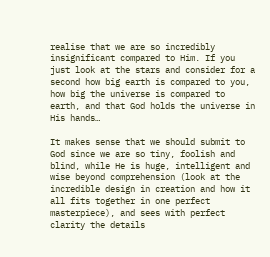realise that we are so incredibly insignificant compared to Him. If you just look at the stars and consider for a second how big earth is compared to you, how big the universe is compared to earth, and that God holds the universe in His hands…

It makes sense that we should submit to God since we are so tiny, foolish and blind, while He is huge, intelligent and wise beyond comprehension (look at the incredible design in creation and how it all fits together in one perfect masterpiece), and sees with perfect clarity the details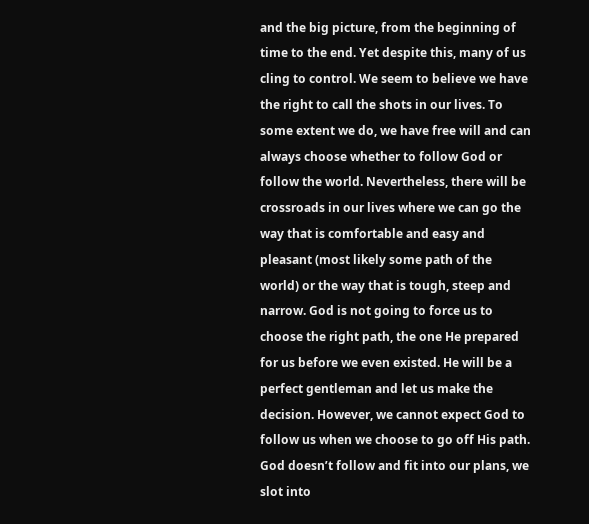and the big picture, from the beginning of time to the end. Yet despite this, many of us cling to control. We seem to believe we have the right to call the shots in our lives. To some extent we do, we have free will and can always choose whether to follow God or follow the world. Nevertheless, there will be crossroads in our lives where we can go the way that is comfortable and easy and pleasant (most likely some path of the world) or the way that is tough, steep and narrow. God is not going to force us to choose the right path, the one He prepared for us before we even existed. He will be a perfect gentleman and let us make the decision. However, we cannot expect God to follow us when we choose to go off His path. God doesn’t follow and fit into our plans, we slot into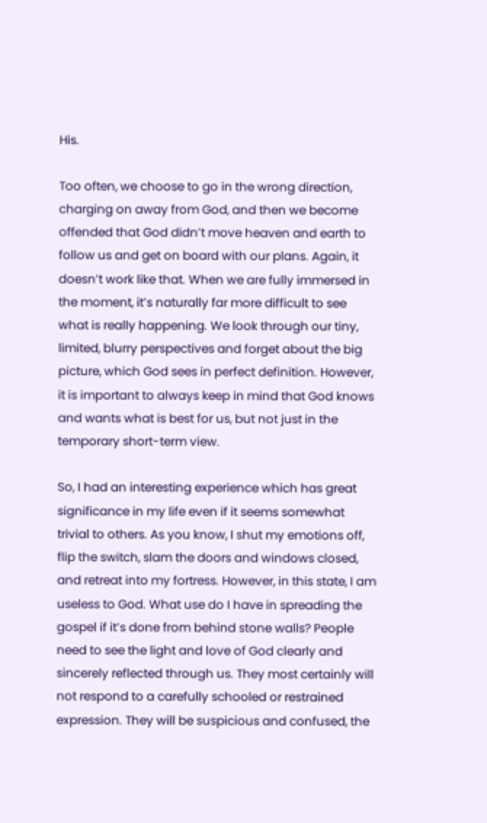His.

Too often, we choose to go in the wrong direction, charging on away from God, and then we become offended that God didn’t move heaven and earth to follow us and get on board with our plans. Again, it doesn’t work like that. When we are fully immersed in the moment, it’s naturally far more difficult to see what is really happening. We look through our tiny, limited, blurry perspectives and forget about the big picture, which God sees in perfect definition. However, it is important to always keep in mind that God knows and wants what is best for us, but not just in the temporary short-term view.

So, I had an interesting experience which has great significance in my life even if it seems somewhat trivial to others. As you know, I shut my emotions off, flip the switch, slam the doors and windows closed, and retreat into my fortress. However, in this state, I am useless to God. What use do I have in spreading the gospel if it’s done from behind stone walls? People need to see the light and love of God clearly and sincerely reflected through us. They most certainly will not respond to a carefully schooled or restrained expression. They will be suspicious and confused, the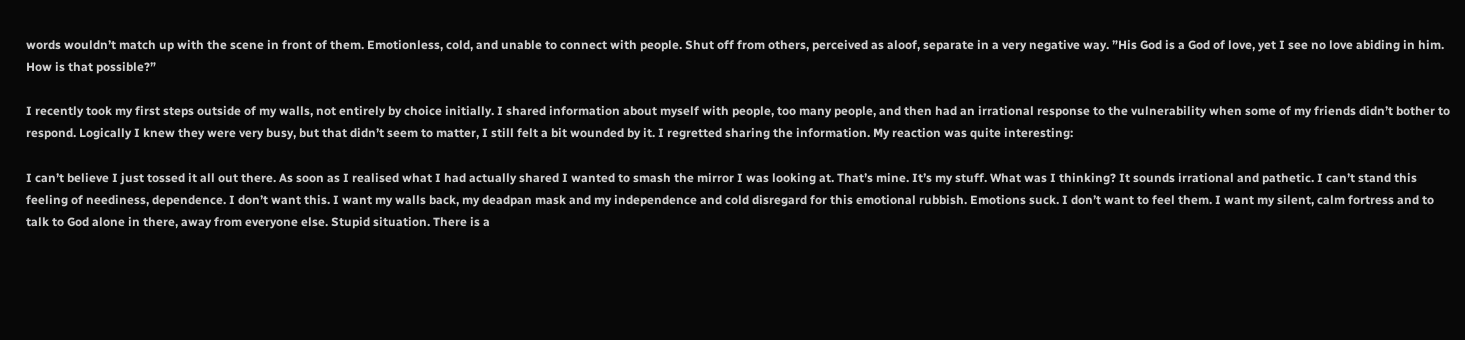words wouldn’t match up with the scene in front of them. Emotionless, cold, and unable to connect with people. Shut off from others, perceived as aloof, separate in a very negative way. ”His God is a God of love, yet I see no love abiding in him. How is that possible?”

I recently took my first steps outside of my walls, not entirely by choice initially. I shared information about myself with people, too many people, and then had an irrational response to the vulnerability when some of my friends didn’t bother to respond. Logically I knew they were very busy, but that didn’t seem to matter, I still felt a bit wounded by it. I regretted sharing the information. My reaction was quite interesting:

I can’t believe I just tossed it all out there. As soon as I realised what I had actually shared I wanted to smash the mirror I was looking at. That’s mine. It’s my stuff. What was I thinking? It sounds irrational and pathetic. I can’t stand this feeling of neediness, dependence. I don’t want this. I want my walls back, my deadpan mask and my independence and cold disregard for this emotional rubbish. Emotions suck. I don’t want to feel them. I want my silent, calm fortress and to talk to God alone in there, away from everyone else. Stupid situation. There is a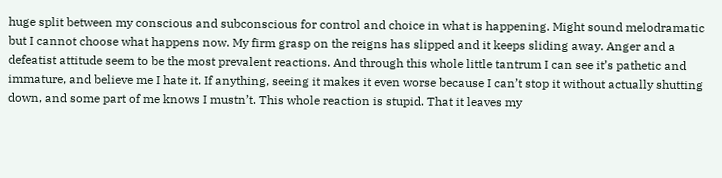huge split between my conscious and subconscious for control and choice in what is happening. Might sound melodramatic but I cannot choose what happens now. My firm grasp on the reigns has slipped and it keeps sliding away. Anger and a defeatist attitude seem to be the most prevalent reactions. And through this whole little tantrum I can see it’s pathetic and immature, and believe me I hate it. If anything, seeing it makes it even worse because I can’t stop it without actually shutting down, and some part of me knows I mustn’t. This whole reaction is stupid. That it leaves my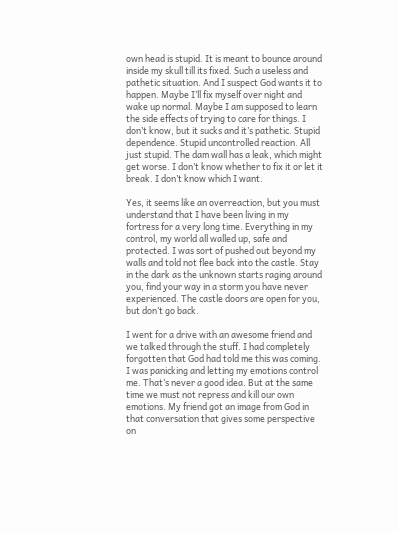own head is stupid. It is meant to bounce around inside my skull till its fixed. Such a useless and pathetic situation. And I suspect God wants it to happen. Maybe I’ll fix myself over night and wake up normal. Maybe I am supposed to learn the side effects of trying to care for things. I don’t know, but it sucks and it’s pathetic. Stupid dependence. Stupid uncontrolled reaction. All just stupid. The dam wall has a leak, which might get worse. I don’t know whether to fix it or let it break. I don’t know which I want.

Yes, it seems like an overreaction, but you must understand that I have been living in my fortress for a very long time. Everything in my control, my world all walled up, safe and protected. I was sort of pushed out beyond my walls and told not flee back into the castle. Stay in the dark as the unknown starts raging around you, find your way in a storm you have never experienced. The castle doors are open for you, but don’t go back.

I went for a drive with an awesome friend and we talked through the stuff. I had completely forgotten that God had told me this was coming. I was panicking and letting my emotions control me. That’s never a good idea. But at the same time we must not repress and kill our own emotions. My friend got an image from God in that conversation that gives some perspective on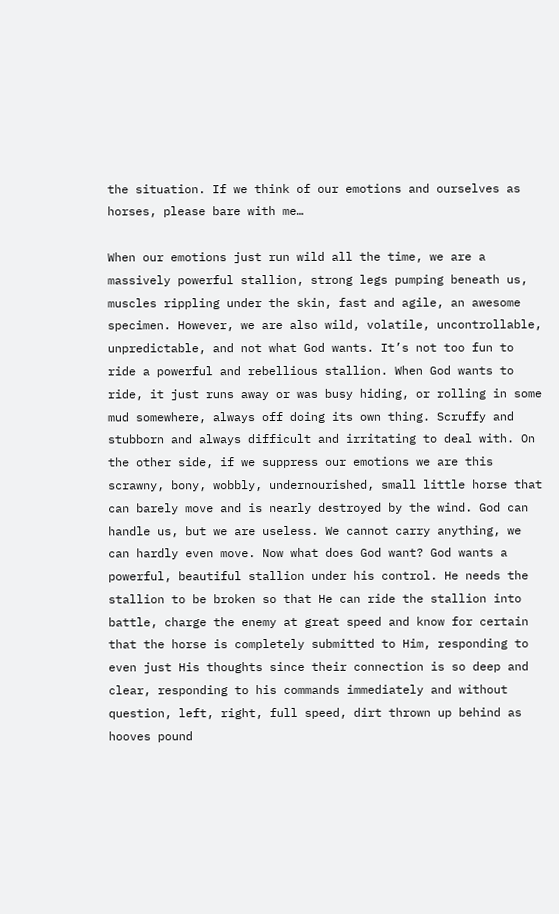the situation. If we think of our emotions and ourselves as horses, please bare with me…

When our emotions just run wild all the time, we are a massively powerful stallion, strong legs pumping beneath us, muscles rippling under the skin, fast and agile, an awesome specimen. However, we are also wild, volatile, uncontrollable, unpredictable, and not what God wants. It’s not too fun to ride a powerful and rebellious stallion. When God wants to ride, it just runs away or was busy hiding, or rolling in some mud somewhere, always off doing its own thing. Scruffy and stubborn and always difficult and irritating to deal with. On the other side, if we suppress our emotions we are this scrawny, bony, wobbly, undernourished, small little horse that can barely move and is nearly destroyed by the wind. God can handle us, but we are useless. We cannot carry anything, we can hardly even move. Now what does God want? God wants a powerful, beautiful stallion under his control. He needs the stallion to be broken so that He can ride the stallion into battle, charge the enemy at great speed and know for certain that the horse is completely submitted to Him, responding to even just His thoughts since their connection is so deep and clear, responding to his commands immediately and without question, left, right, full speed, dirt thrown up behind as hooves pound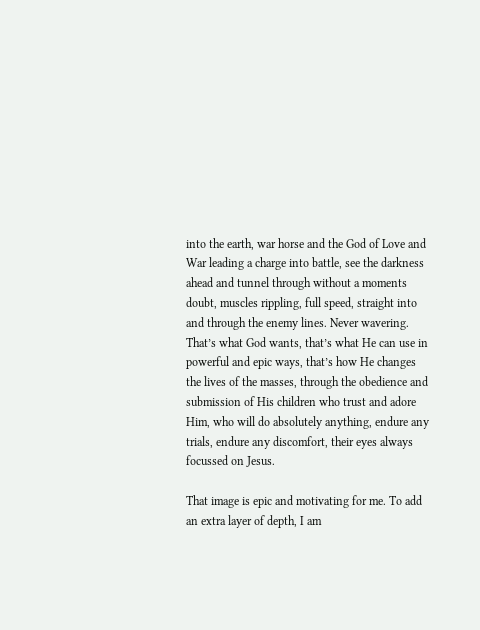into the earth, war horse and the God of Love and War leading a charge into battle, see the darkness ahead and tunnel through without a moments doubt, muscles rippling, full speed, straight into and through the enemy lines. Never wavering. That’s what God wants, that’s what He can use in powerful and epic ways, that’s how He changes the lives of the masses, through the obedience and submission of His children who trust and adore Him, who will do absolutely anything, endure any trials, endure any discomfort, their eyes always focussed on Jesus.

That image is epic and motivating for me. To add an extra layer of depth, I am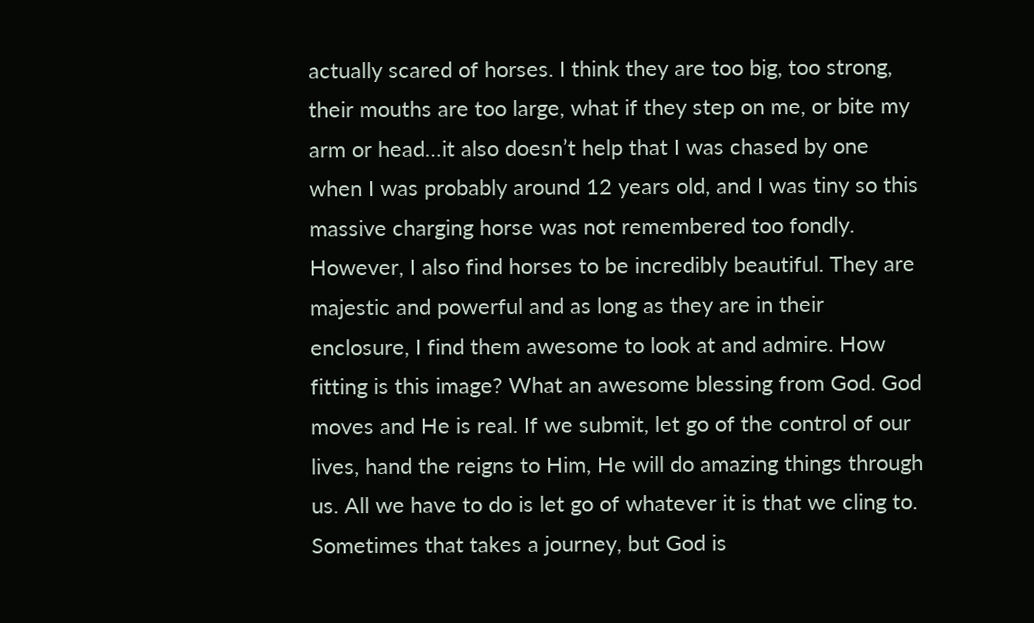actually scared of horses. I think they are too big, too strong, their mouths are too large, what if they step on me, or bite my arm or head…it also doesn’t help that I was chased by one when I was probably around 12 years old, and I was tiny so this massive charging horse was not remembered too fondly. However, I also find horses to be incredibly beautiful. They are majestic and powerful and as long as they are in their enclosure, I find them awesome to look at and admire. How fitting is this image? What an awesome blessing from God. God moves and He is real. If we submit, let go of the control of our lives, hand the reigns to Him, He will do amazing things through us. All we have to do is let go of whatever it is that we cling to. Sometimes that takes a journey, but God is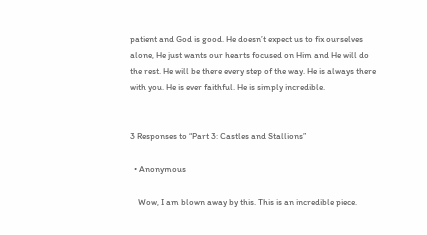patient and God is good. He doesn’t expect us to fix ourselves alone, He just wants our hearts focused on Him and He will do the rest. He will be there every step of the way. He is always there with you. He is ever faithful. He is simply incredible.


3 Responses to “Part 3: Castles and Stallions”

  • Anonymous

    Wow, I am blown away by this. This is an incredible piece.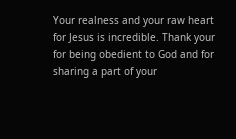Your realness and your raw heart for Jesus is incredible. Thank your for being obedient to God and for sharing a part of your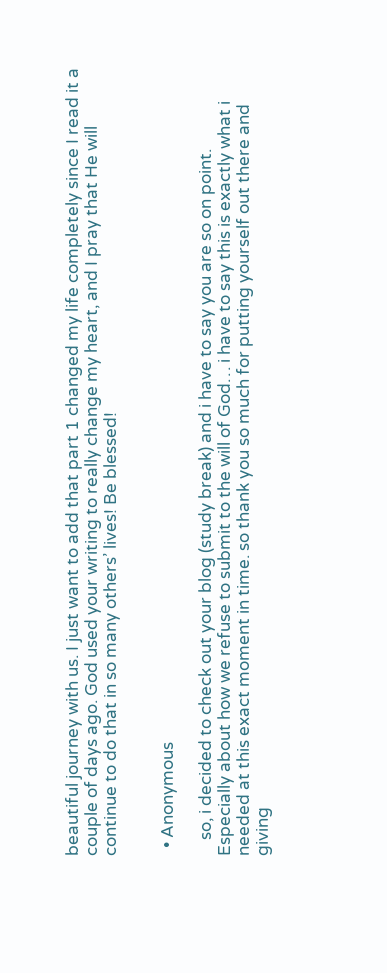beautiful journey with us. I just want to add that part 1 changed my life completely since I read it a couple of days ago. God used your writing to really change my heart, and I pray that He will continue to do that in so many others’ lives! Be blessed!


  • Anonymous

    so, i decided to check out your blog (study break) and i have to say you are so on point. Especially about how we refuse to submit to the will of God… i have to say this is exactly what i needed at this exact moment in time. so thank you so much for putting yourself out there and giving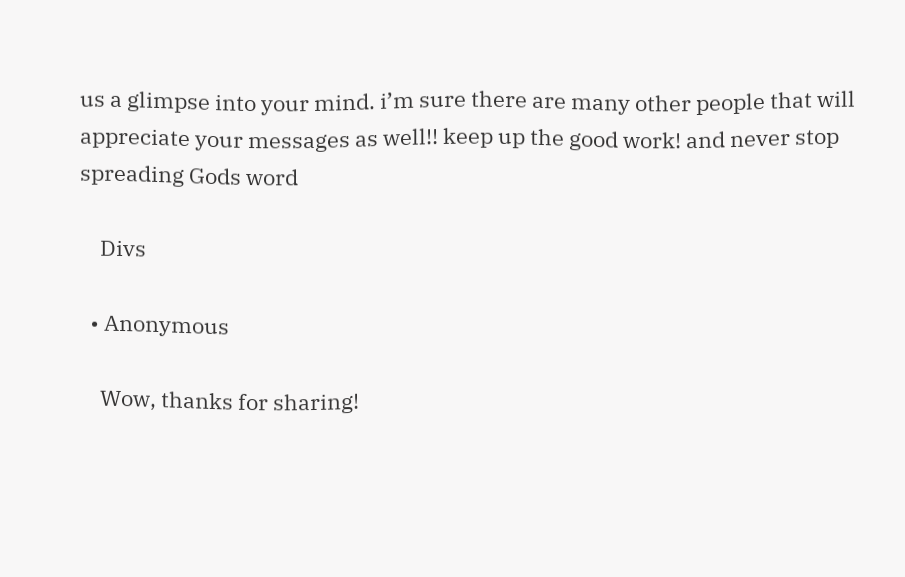us a glimpse into your mind. i’m sure there are many other people that will appreciate your messages as well!! keep up the good work! and never stop spreading Gods word

    Divs

  • Anonymous

    Wow, thanks for sharing!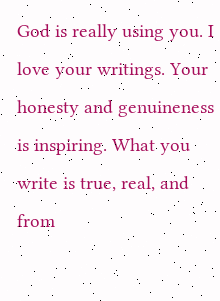God is really using you. I love your writings. Your honesty and genuineness is inspiring. What you write is true, real, and from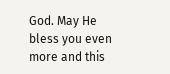God. May He bless you even more and this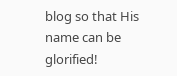blog so that His name can be glorified!